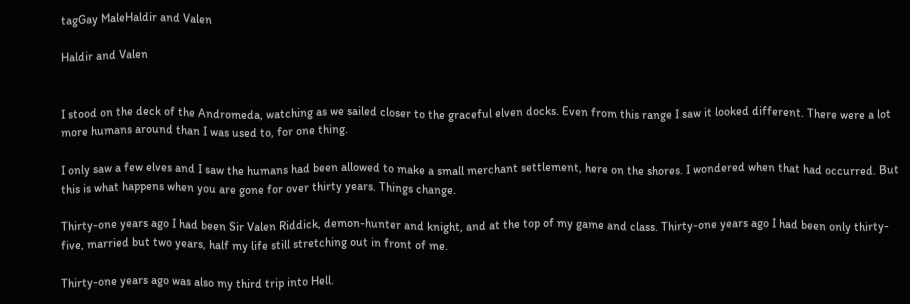tagGay MaleHaldir and Valen

Haldir and Valen


I stood on the deck of the Andromeda, watching as we sailed closer to the graceful elven docks. Even from this range I saw it looked different. There were a lot more humans around than I was used to, for one thing.

I only saw a few elves and I saw the humans had been allowed to make a small merchant settlement, here on the shores. I wondered when that had occurred. But this is what happens when you are gone for over thirty years. Things change.

Thirty-one years ago I had been Sir Valen Riddick, demon-hunter and knight, and at the top of my game and class. Thirty-one years ago I had been only thirty-five, married but two years, half my life still stretching out in front of me.

Thirty-one years ago was also my third trip into Hell.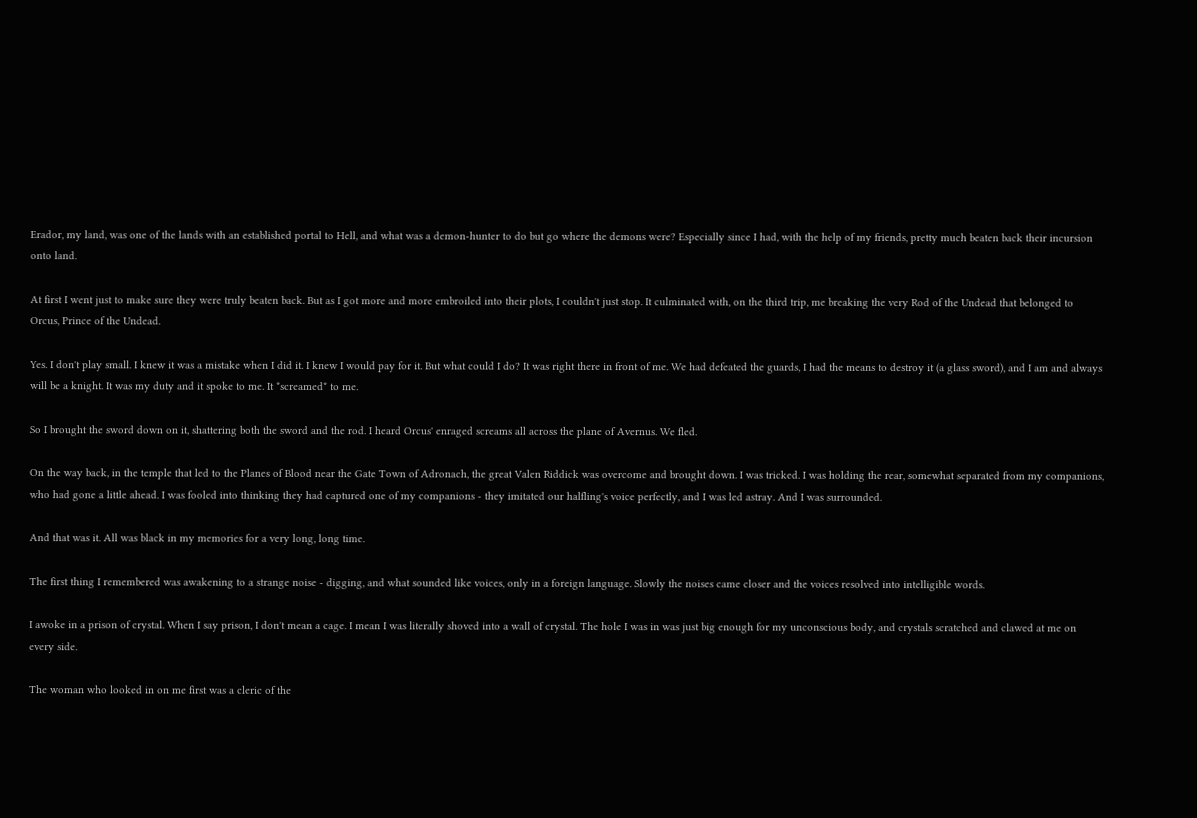Erador, my land, was one of the lands with an established portal to Hell, and what was a demon-hunter to do but go where the demons were? Especially since I had, with the help of my friends, pretty much beaten back their incursion onto land.

At first I went just to make sure they were truly beaten back. But as I got more and more embroiled into their plots, I couldn't just stop. It culminated with, on the third trip, me breaking the very Rod of the Undead that belonged to Orcus, Prince of the Undead.

Yes. I don't play small. I knew it was a mistake when I did it. I knew I would pay for it. But what could I do? It was right there in front of me. We had defeated the guards, I had the means to destroy it (a glass sword), and I am and always will be a knight. It was my duty and it spoke to me. It *screamed* to me.

So I brought the sword down on it, shattering both the sword and the rod. I heard Orcus' enraged screams all across the plane of Avernus. We fled.

On the way back, in the temple that led to the Planes of Blood near the Gate Town of Adronach, the great Valen Riddick was overcome and brought down. I was tricked. I was holding the rear, somewhat separated from my companions, who had gone a little ahead. I was fooled into thinking they had captured one of my companions - they imitated our halfling's voice perfectly, and I was led astray. And I was surrounded.

And that was it. All was black in my memories for a very long, long time.

The first thing I remembered was awakening to a strange noise - digging, and what sounded like voices, only in a foreign language. Slowly the noises came closer and the voices resolved into intelligible words.

I awoke in a prison of crystal. When I say prison, I don't mean a cage. I mean I was literally shoved into a wall of crystal. The hole I was in was just big enough for my unconscious body, and crystals scratched and clawed at me on every side.

The woman who looked in on me first was a cleric of the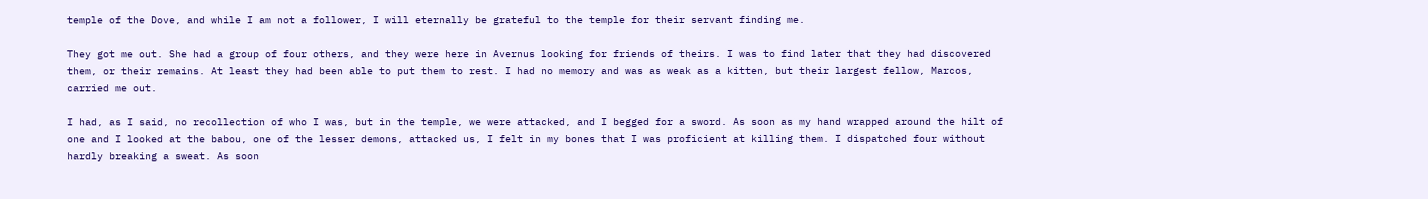temple of the Dove, and while I am not a follower, I will eternally be grateful to the temple for their servant finding me.

They got me out. She had a group of four others, and they were here in Avernus looking for friends of theirs. I was to find later that they had discovered them, or their remains. At least they had been able to put them to rest. I had no memory and was as weak as a kitten, but their largest fellow, Marcos, carried me out.

I had, as I said, no recollection of who I was, but in the temple, we were attacked, and I begged for a sword. As soon as my hand wrapped around the hilt of one and I looked at the babou, one of the lesser demons, attacked us, I felt in my bones that I was proficient at killing them. I dispatched four without hardly breaking a sweat. As soon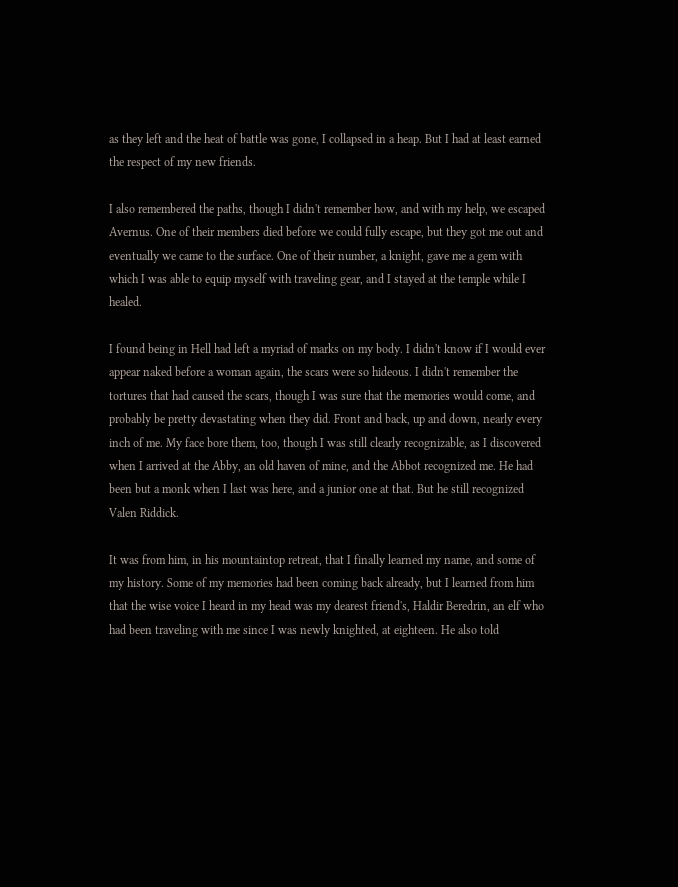as they left and the heat of battle was gone, I collapsed in a heap. But I had at least earned the respect of my new friends.

I also remembered the paths, though I didn't remember how, and with my help, we escaped Avernus. One of their members died before we could fully escape, but they got me out and eventually we came to the surface. One of their number, a knight, gave me a gem with which I was able to equip myself with traveling gear, and I stayed at the temple while I healed.

I found being in Hell had left a myriad of marks on my body. I didn't know if I would ever appear naked before a woman again, the scars were so hideous. I didn't remember the tortures that had caused the scars, though I was sure that the memories would come, and probably be pretty devastating when they did. Front and back, up and down, nearly every inch of me. My face bore them, too, though I was still clearly recognizable, as I discovered when I arrived at the Abby, an old haven of mine, and the Abbot recognized me. He had been but a monk when I last was here, and a junior one at that. But he still recognized Valen Riddick.

It was from him, in his mountaintop retreat, that I finally learned my name, and some of my history. Some of my memories had been coming back already, but I learned from him that the wise voice I heard in my head was my dearest friend's, Haldir Beredrin, an elf who had been traveling with me since I was newly knighted, at eighteen. He also told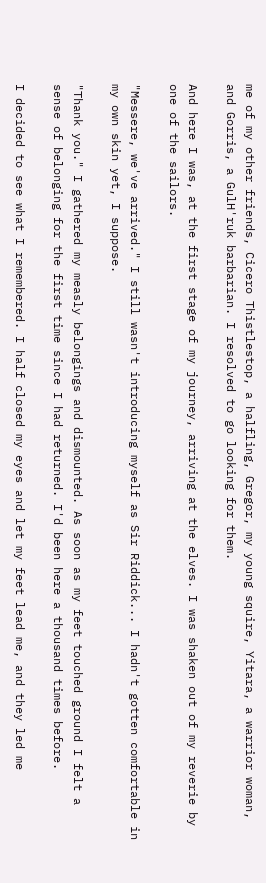me of my other friends, Cicero Thistlestop, a halfling, Gregor, my young squire, Yitara, a warrior woman, and Gorris, a GulH'ruk barbarian. I resolved to go looking for them.

And here I was, at the first stage of my journey, arriving at the elves. I was shaken out of my reverie by one of the sailors.

"Messere, we've arrived." I still wasn't introducing myself as Sir Riddick... I hadn't gotten comfortable in my own skin yet, I suppose.

"Thank you." I gathered my measly belongings and dismounted. As soon as my feet touched ground I felt a sense of belonging for the first time since I had returned. I'd been here a thousand times before.

I decided to see what I remembered. I half closed my eyes and let my feet lead me, and they led me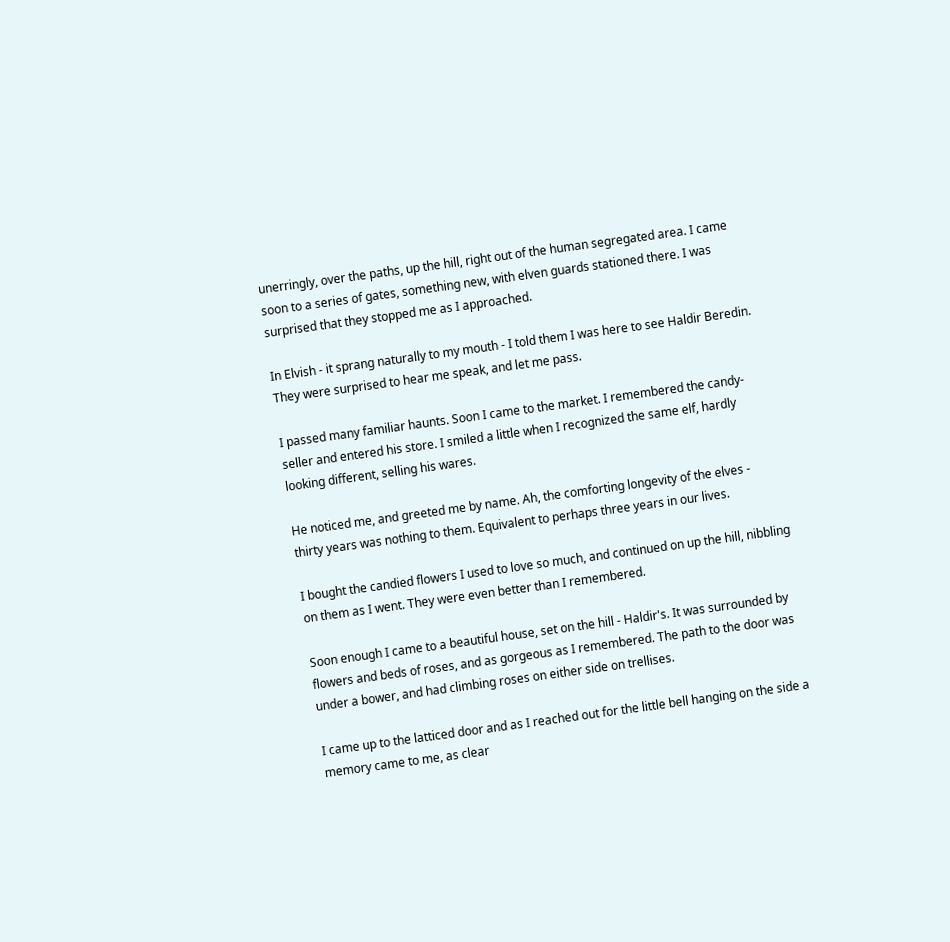unerringly, over the paths, up the hill, right out of the human segregated area. I came soon to a series of gates, something new, with elven guards stationed there. I was surprised that they stopped me as I approached.

In Elvish - it sprang naturally to my mouth - I told them I was here to see Haldir Beredin. They were surprised to hear me speak, and let me pass.

I passed many familiar haunts. Soon I came to the market. I remembered the candy-seller and entered his store. I smiled a little when I recognized the same elf, hardly looking different, selling his wares.

He noticed me, and greeted me by name. Ah, the comforting longevity of the elves - thirty years was nothing to them. Equivalent to perhaps three years in our lives.

I bought the candied flowers I used to love so much, and continued on up the hill, nibbling on them as I went. They were even better than I remembered.

Soon enough I came to a beautiful house, set on the hill - Haldir's. It was surrounded by flowers and beds of roses, and as gorgeous as I remembered. The path to the door was under a bower, and had climbing roses on either side on trellises.

I came up to the latticed door and as I reached out for the little bell hanging on the side a memory came to me, as clear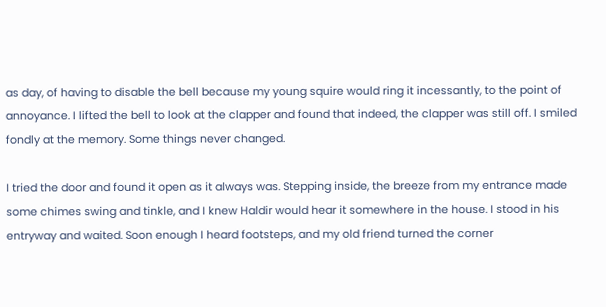as day, of having to disable the bell because my young squire would ring it incessantly, to the point of annoyance. I lifted the bell to look at the clapper and found that indeed, the clapper was still off. I smiled fondly at the memory. Some things never changed.

I tried the door and found it open as it always was. Stepping inside, the breeze from my entrance made some chimes swing and tinkle, and I knew Haldir would hear it somewhere in the house. I stood in his entryway and waited. Soon enough I heard footsteps, and my old friend turned the corner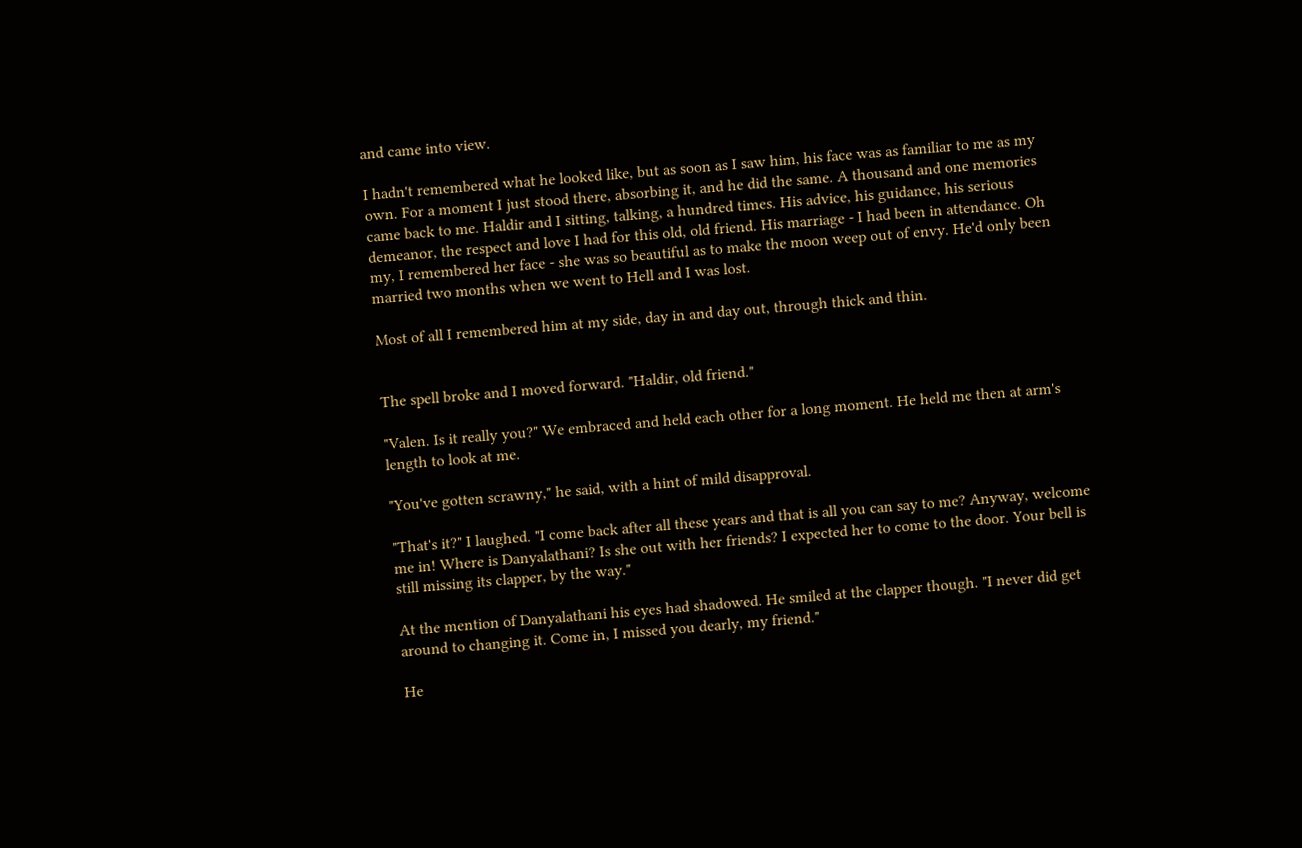and came into view.

I hadn't remembered what he looked like, but as soon as I saw him, his face was as familiar to me as my own. For a moment I just stood there, absorbing it, and he did the same. A thousand and one memories came back to me. Haldir and I sitting, talking, a hundred times. His advice, his guidance, his serious demeanor, the respect and love I had for this old, old friend. His marriage - I had been in attendance. Oh my, I remembered her face - she was so beautiful as to make the moon weep out of envy. He'd only been married two months when we went to Hell and I was lost.

Most of all I remembered him at my side, day in and day out, through thick and thin.


The spell broke and I moved forward. "Haldir, old friend."

"Valen. Is it really you?" We embraced and held each other for a long moment. He held me then at arm's length to look at me.

"You've gotten scrawny," he said, with a hint of mild disapproval.

"That's it?" I laughed. "I come back after all these years and that is all you can say to me? Anyway, welcome me in! Where is Danyalathani? Is she out with her friends? I expected her to come to the door. Your bell is still missing its clapper, by the way."

At the mention of Danyalathani his eyes had shadowed. He smiled at the clapper though. "I never did get around to changing it. Come in, I missed you dearly, my friend."

He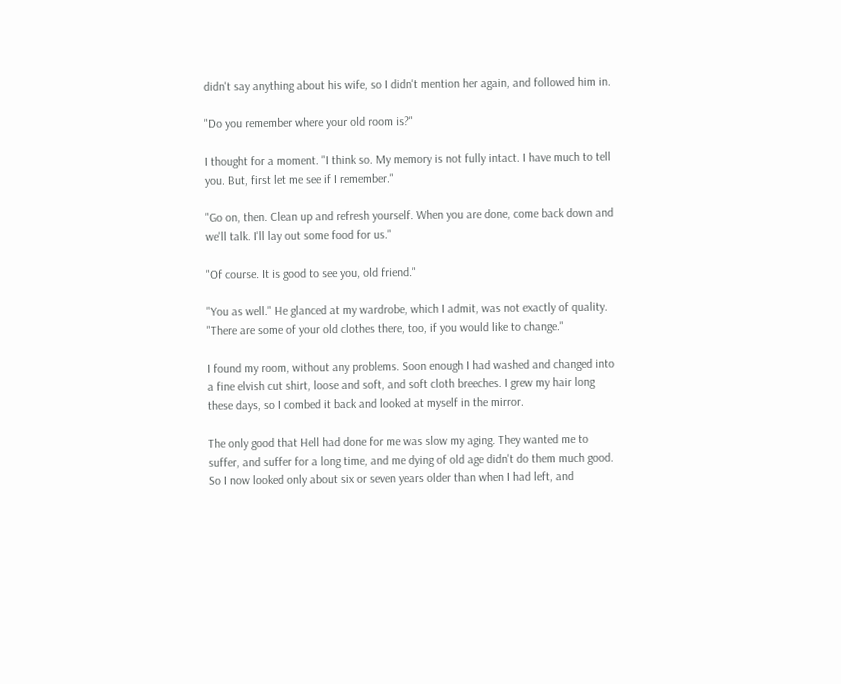didn't say anything about his wife, so I didn't mention her again, and followed him in.

"Do you remember where your old room is?"

I thought for a moment. "I think so. My memory is not fully intact. I have much to tell you. But, first let me see if I remember."

"Go on, then. Clean up and refresh yourself. When you are done, come back down and we'll talk. I'll lay out some food for us."

"Of course. It is good to see you, old friend."

"You as well." He glanced at my wardrobe, which I admit, was not exactly of quality. "There are some of your old clothes there, too, if you would like to change."

I found my room, without any problems. Soon enough I had washed and changed into a fine elvish cut shirt, loose and soft, and soft cloth breeches. I grew my hair long these days, so I combed it back and looked at myself in the mirror.

The only good that Hell had done for me was slow my aging. They wanted me to suffer, and suffer for a long time, and me dying of old age didn't do them much good. So I now looked only about six or seven years older than when I had left, and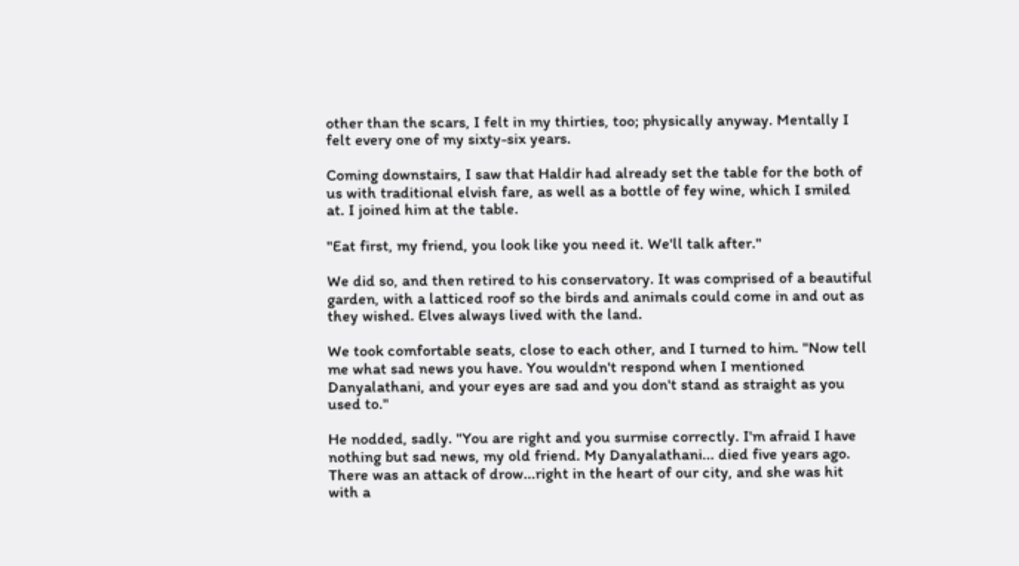other than the scars, I felt in my thirties, too; physically anyway. Mentally I felt every one of my sixty-six years.

Coming downstairs, I saw that Haldir had already set the table for the both of us with traditional elvish fare, as well as a bottle of fey wine, which I smiled at. I joined him at the table.

"Eat first, my friend, you look like you need it. We'll talk after."

We did so, and then retired to his conservatory. It was comprised of a beautiful garden, with a latticed roof so the birds and animals could come in and out as they wished. Elves always lived with the land.

We took comfortable seats, close to each other, and I turned to him. "Now tell me what sad news you have. You wouldn't respond when I mentioned Danyalathani, and your eyes are sad and you don't stand as straight as you used to."

He nodded, sadly. "You are right and you surmise correctly. I'm afraid I have nothing but sad news, my old friend. My Danyalathani... died five years ago. There was an attack of drow...right in the heart of our city, and she was hit with a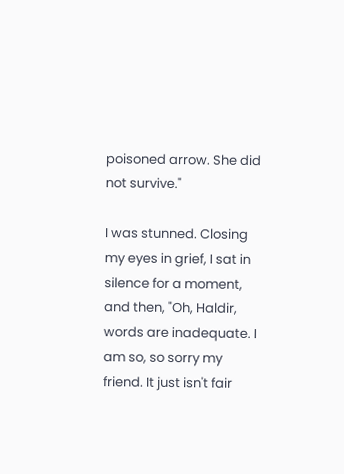poisoned arrow. She did not survive."

I was stunned. Closing my eyes in grief, I sat in silence for a moment, and then, "Oh, Haldir, words are inadequate. I am so, so sorry my friend. It just isn't fair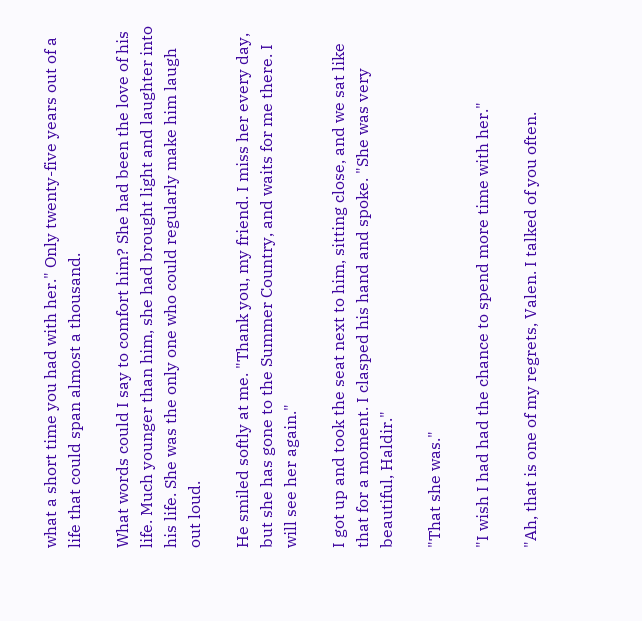what a short time you had with her." Only twenty-five years out of a life that could span almost a thousand.

What words could I say to comfort him? She had been the love of his life. Much younger than him, she had brought light and laughter into his life. She was the only one who could regularly make him laugh out loud.

He smiled softly at me. "Thank you, my friend. I miss her every day, but she has gone to the Summer Country, and waits for me there. I will see her again."

I got up and took the seat next to him, sitting close, and we sat like that for a moment. I clasped his hand and spoke. "She was very beautiful, Haldir."

"That she was."

"I wish I had had the chance to spend more time with her."

"Ah, that is one of my regrets, Valen. I talked of you often.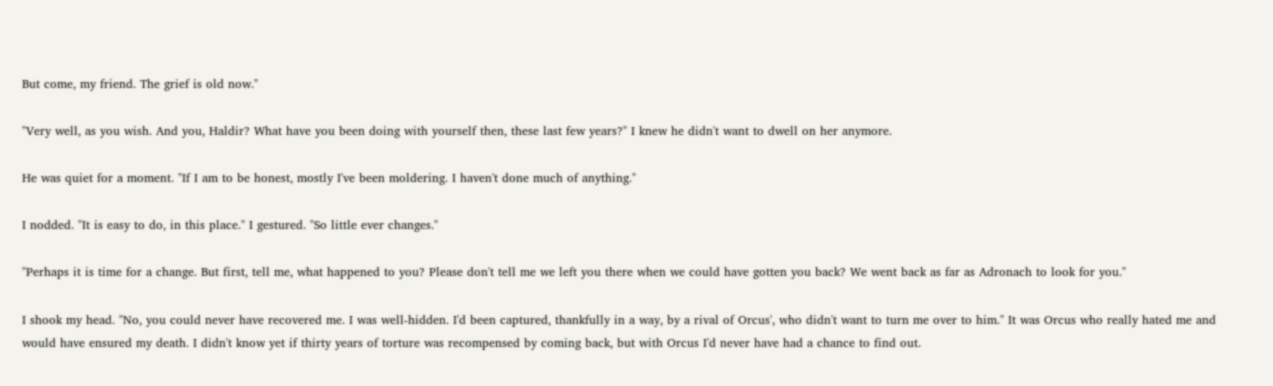But come, my friend. The grief is old now."

"Very well, as you wish. And you, Haldir? What have you been doing with yourself then, these last few years?" I knew he didn't want to dwell on her anymore.

He was quiet for a moment. "If I am to be honest, mostly I've been moldering. I haven't done much of anything."

I nodded. "It is easy to do, in this place." I gestured. "So little ever changes."

"Perhaps it is time for a change. But first, tell me, what happened to you? Please don't tell me we left you there when we could have gotten you back? We went back as far as Adronach to look for you."

I shook my head. "No, you could never have recovered me. I was well-hidden. I'd been captured, thankfully in a way, by a rival of Orcus', who didn't want to turn me over to him." It was Orcus who really hated me and would have ensured my death. I didn't know yet if thirty years of torture was recompensed by coming back, but with Orcus I'd never have had a chance to find out.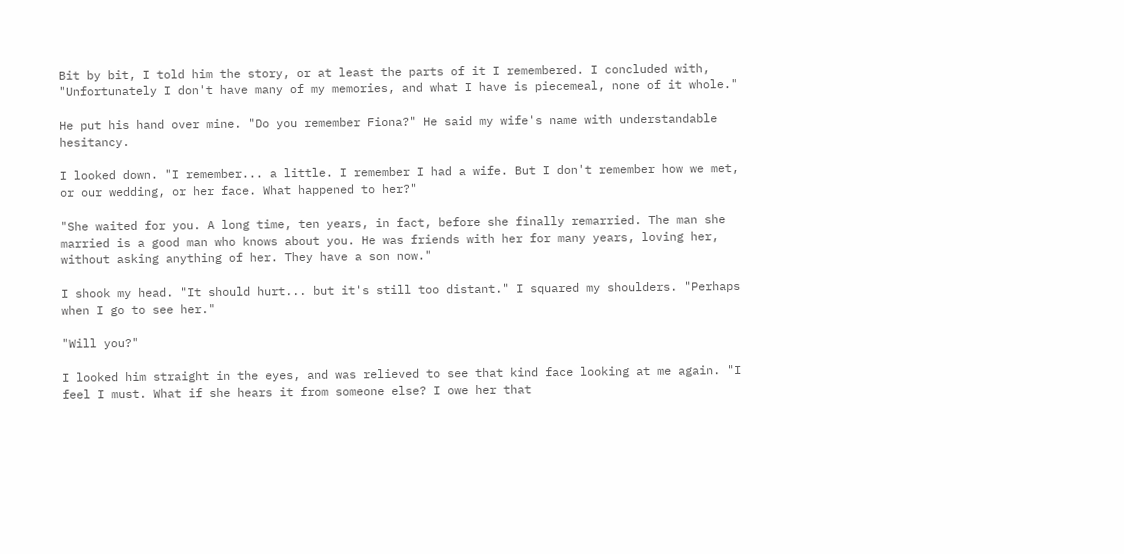Bit by bit, I told him the story, or at least the parts of it I remembered. I concluded with, "Unfortunately I don't have many of my memories, and what I have is piecemeal, none of it whole."

He put his hand over mine. "Do you remember Fiona?" He said my wife's name with understandable hesitancy.

I looked down. "I remember... a little. I remember I had a wife. But I don't remember how we met, or our wedding, or her face. What happened to her?"

"She waited for you. A long time, ten years, in fact, before she finally remarried. The man she married is a good man who knows about you. He was friends with her for many years, loving her, without asking anything of her. They have a son now."

I shook my head. "It should hurt... but it's still too distant." I squared my shoulders. "Perhaps when I go to see her."

"Will you?"

I looked him straight in the eyes, and was relieved to see that kind face looking at me again. "I feel I must. What if she hears it from someone else? I owe her that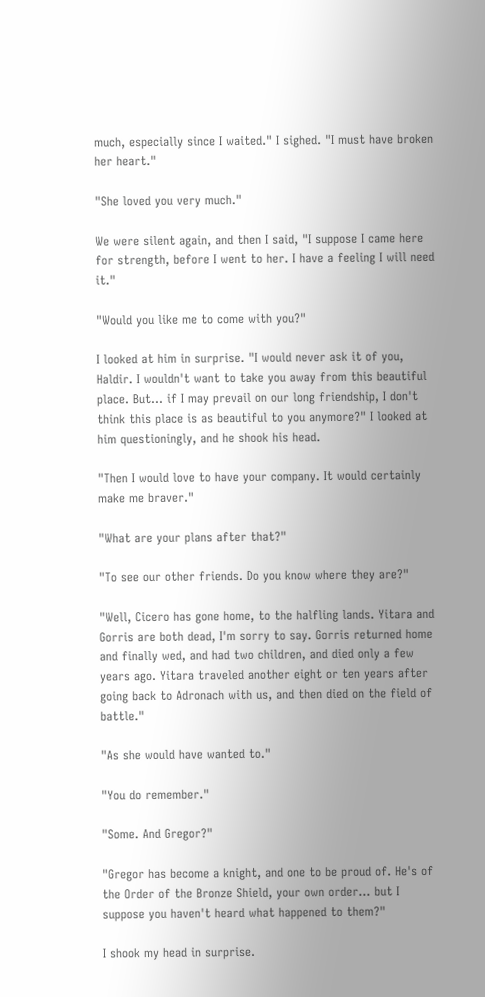much, especially since I waited." I sighed. "I must have broken her heart."

"She loved you very much."

We were silent again, and then I said, "I suppose I came here for strength, before I went to her. I have a feeling I will need it."

"Would you like me to come with you?"

I looked at him in surprise. "I would never ask it of you, Haldir. I wouldn't want to take you away from this beautiful place. But... if I may prevail on our long friendship, I don't think this place is as beautiful to you anymore?" I looked at him questioningly, and he shook his head.

"Then I would love to have your company. It would certainly make me braver."

"What are your plans after that?"

"To see our other friends. Do you know where they are?"

"Well, Cicero has gone home, to the halfling lands. Yitara and Gorris are both dead, I'm sorry to say. Gorris returned home and finally wed, and had two children, and died only a few years ago. Yitara traveled another eight or ten years after going back to Adronach with us, and then died on the field of battle."

"As she would have wanted to."

"You do remember."

"Some. And Gregor?"

"Gregor has become a knight, and one to be proud of. He's of the Order of the Bronze Shield, your own order... but I suppose you haven't heard what happened to them?"

I shook my head in surprise.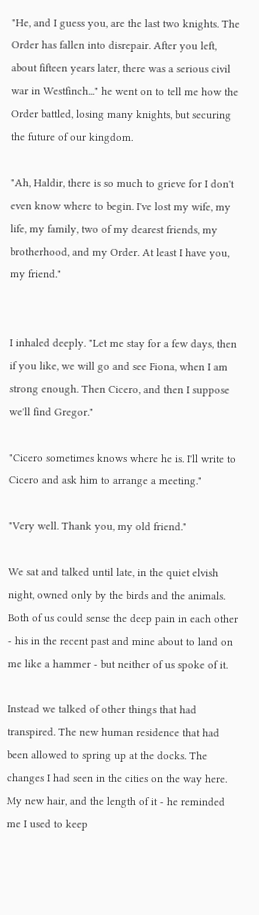"He, and I guess you, are the last two knights. The Order has fallen into disrepair. After you left, about fifteen years later, there was a serious civil war in Westfinch..." he went on to tell me how the Order battled, losing many knights, but securing the future of our kingdom.

"Ah, Haldir, there is so much to grieve for I don't even know where to begin. I've lost my wife, my life, my family, two of my dearest friends, my brotherhood, and my Order. At least I have you, my friend."


I inhaled deeply. "Let me stay for a few days, then if you like, we will go and see Fiona, when I am strong enough. Then Cicero, and then I suppose we'll find Gregor."

"Cicero sometimes knows where he is. I'll write to Cicero and ask him to arrange a meeting."

"Very well. Thank you, my old friend."

We sat and talked until late, in the quiet elvish night, owned only by the birds and the animals. Both of us could sense the deep pain in each other - his in the recent past and mine about to land on me like a hammer - but neither of us spoke of it.

Instead we talked of other things that had transpired. The new human residence that had been allowed to spring up at the docks. The changes I had seen in the cities on the way here. My new hair, and the length of it - he reminded me I used to keep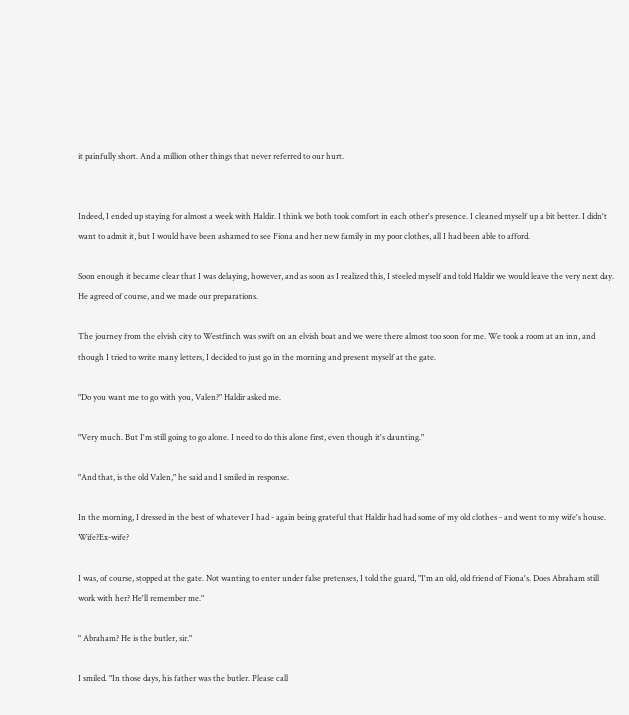it painfully short. And a million other things that never referred to our hurt.


Indeed, I ended up staying for almost a week with Haldir. I think we both took comfort in each other's presence. I cleaned myself up a bit better. I didn't want to admit it, but I would have been ashamed to see Fiona and her new family in my poor clothes, all I had been able to afford.

Soon enough it became clear that I was delaying, however, and as soon as I realized this, I steeled myself and told Haldir we would leave the very next day. He agreed of course, and we made our preparations.

The journey from the elvish city to Westfinch was swift on an elvish boat and we were there almost too soon for me. We took a room at an inn, and though I tried to write many letters, I decided to just go in the morning and present myself at the gate.

"Do you want me to go with you, Valen?" Haldir asked me.

"Very much. But I'm still going to go alone. I need to do this alone first, even though it's daunting."

"And that, is the old Valen," he said and I smiled in response.

In the morning, I dressed in the best of whatever I had - again being grateful that Haldir had had some of my old clothes - and went to my wife's house. Wife?Ex-wife?

I was, of course, stopped at the gate. Not wanting to enter under false pretenses, I told the guard, "I'm an old, old friend of Fiona's. Does Abraham still work with her? He'll remember me."

" Abraham? He is the butler, sir."

I smiled. "In those days, his father was the butler. Please call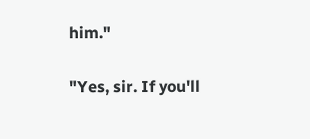him."

"Yes, sir. If you'll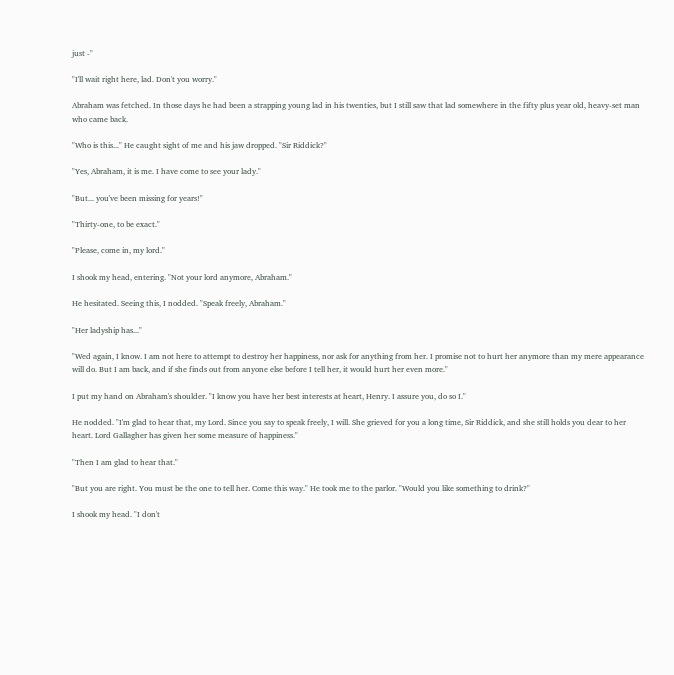just -"

"I'll wait right here, lad. Don't you worry."

Abraham was fetched. In those days he had been a strapping young lad in his twenties, but I still saw that lad somewhere in the fifty plus year old, heavy-set man who came back.

"Who is this..." He caught sight of me and his jaw dropped. "Sir Riddick?"

"Yes, Abraham, it is me. I have come to see your lady."

"But... you've been missing for years!"

"Thirty-one, to be exact."

"Please, come in, my lord."

I shook my head, entering. "Not your lord anymore, Abraham."

He hesitated. Seeing this, I nodded. "Speak freely, Abraham."

"Her ladyship has..."

"Wed again, I know. I am not here to attempt to destroy her happiness, nor ask for anything from her. I promise not to hurt her anymore than my mere appearance will do. But I am back, and if she finds out from anyone else before I tell her, it would hurt her even more."

I put my hand on Abraham's shoulder. "I know you have her best interests at heart, Henry. I assure you, do so I."

He nodded. "I'm glad to hear that, my Lord. Since you say to speak freely, I will. She grieved for you a long time, Sir Riddick, and she still holds you dear to her heart. Lord Gallagher has given her some measure of happiness."

"Then I am glad to hear that."

"But you are right. You must be the one to tell her. Come this way." He took me to the parlor. "Would you like something to drink?"

I shook my head. "I don't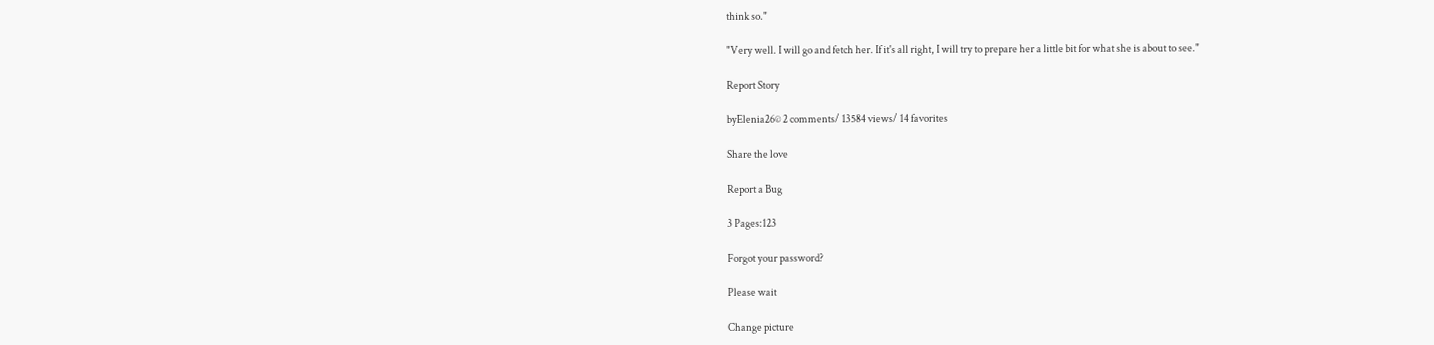think so."

"Very well. I will go and fetch her. If it's all right, I will try to prepare her a little bit for what she is about to see."

Report Story

byElenia26© 2 comments/ 13584 views/ 14 favorites

Share the love

Report a Bug

3 Pages:123

Forgot your password?

Please wait

Change picture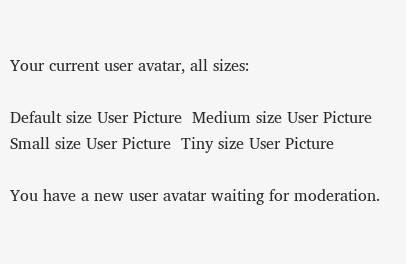Your current user avatar, all sizes:

Default size User Picture  Medium size User Picture  Small size User Picture  Tiny size User Picture

You have a new user avatar waiting for moderation.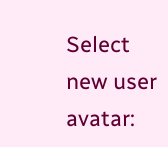Select new user avatar: